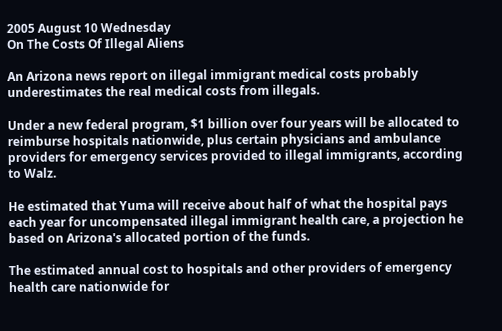2005 August 10 Wednesday
On The Costs Of Illegal Aliens

An Arizona news report on illegal immigrant medical costs probably underestimates the real medical costs from illegals.

Under a new federal program, $1 billion over four years will be allocated to reimburse hospitals nationwide, plus certain physicians and ambulance providers for emergency services provided to illegal immigrants, according to Walz.

He estimated that Yuma will receive about half of what the hospital pays each year for uncompensated illegal immigrant health care, a projection he based on Arizona's allocated portion of the funds.

The estimated annual cost to hospitals and other providers of emergency health care nationwide for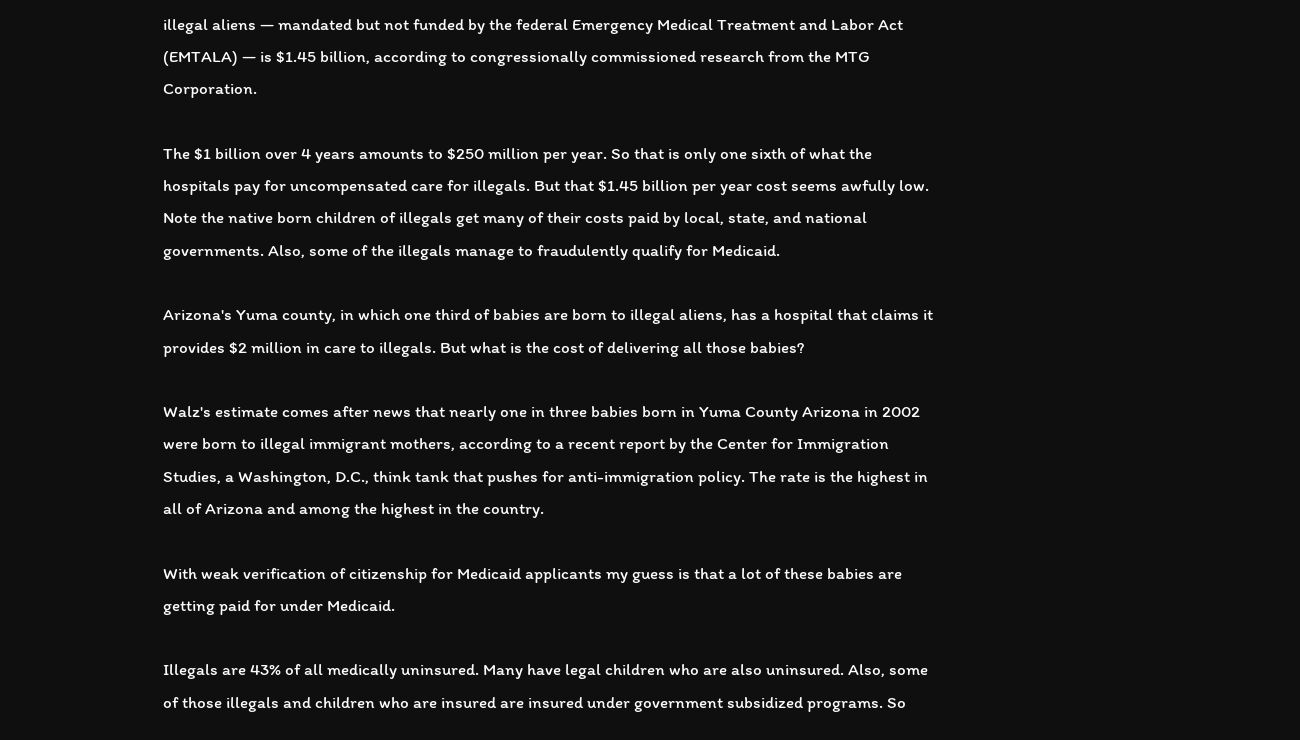illegal aliens — mandated but not funded by the federal Emergency Medical Treatment and Labor Act (EMTALA) — is $1.45 billion, according to congressionally commissioned research from the MTG Corporation.

The $1 billion over 4 years amounts to $250 million per year. So that is only one sixth of what the hospitals pay for uncompensated care for illegals. But that $1.45 billion per year cost seems awfully low. Note the native born children of illegals get many of their costs paid by local, state, and national governments. Also, some of the illegals manage to fraudulently qualify for Medicaid.

Arizona's Yuma county, in which one third of babies are born to illegal aliens, has a hospital that claims it provides $2 million in care to illegals. But what is the cost of delivering all those babies?

Walz's estimate comes after news that nearly one in three babies born in Yuma County Arizona in 2002 were born to illegal immigrant mothers, according to a recent report by the Center for Immigration Studies, a Washington, D.C., think tank that pushes for anti-immigration policy. The rate is the highest in all of Arizona and among the highest in the country.

With weak verification of citizenship for Medicaid applicants my guess is that a lot of these babies are getting paid for under Medicaid.

Illegals are 43% of all medically uninsured. Many have legal children who are also uninsured. Also, some of those illegals and children who are insured are insured under government subsidized programs. So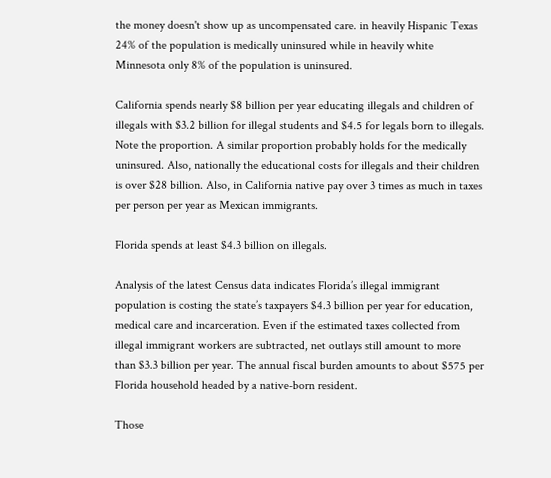the money doesn't show up as uncompensated care. in heavily Hispanic Texas 24% of the population is medically uninsured while in heavily white Minnesota only 8% of the population is uninsured.

California spends nearly $8 billion per year educating illegals and children of illegals with $3.2 billion for illegal students and $4.5 for legals born to illegals. Note the proportion. A similar proportion probably holds for the medically uninsured. Also, nationally the educational costs for illegals and their children is over $28 billion. Also, in California native pay over 3 times as much in taxes per person per year as Mexican immigrants.

Florida spends at least $4.3 billion on illegals.

Analysis of the latest Census data indicates Florida’s illegal immigrant population is costing the state’s taxpayers $4.3 billion per year for education, medical care and incarceration. Even if the estimated taxes collected from illegal immigrant workers are subtracted, net outlays still amount to more than $3.3 billion per year. The annual fiscal burden amounts to about $575 per Florida household headed by a native-born resident.

Those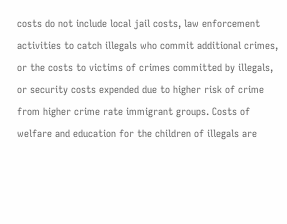costs do not include local jail costs, law enforcement activities to catch illegals who commit additional crimes, or the costs to victims of crimes committed by illegals, or security costs expended due to higher risk of crime from higher crime rate immigrant groups. Costs of welfare and education for the children of illegals are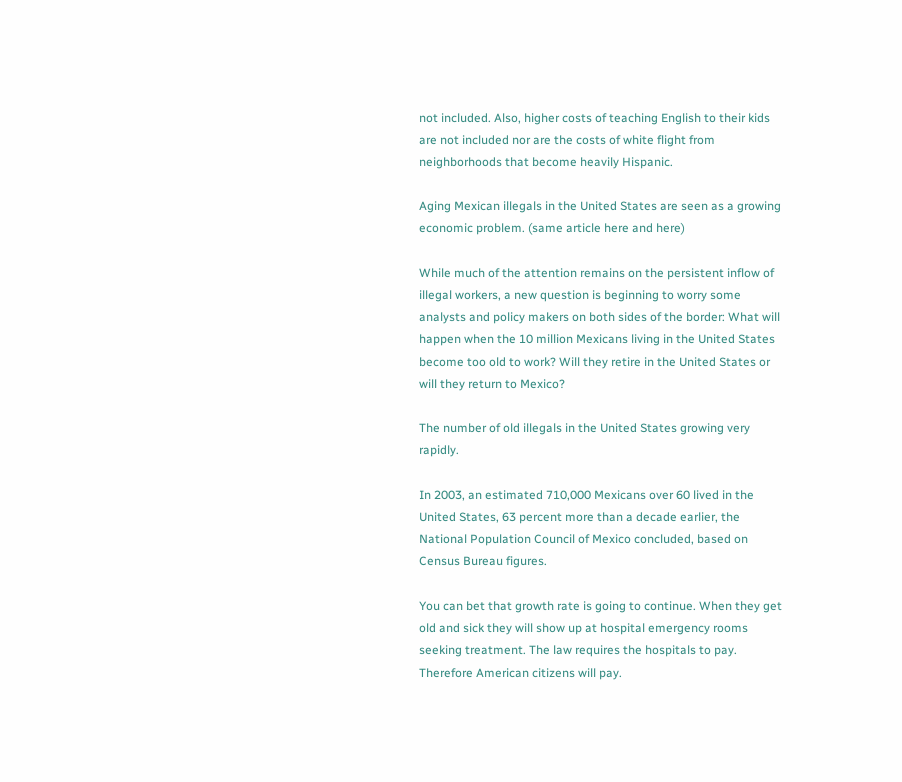not included. Also, higher costs of teaching English to their kids are not included nor are the costs of white flight from neighborhoods that become heavily Hispanic.

Aging Mexican illegals in the United States are seen as a growing economic problem. (same article here and here)

While much of the attention remains on the persistent inflow of illegal workers, a new question is beginning to worry some analysts and policy makers on both sides of the border: What will happen when the 10 million Mexicans living in the United States become too old to work? Will they retire in the United States or will they return to Mexico?

The number of old illegals in the United States growing very rapidly.

In 2003, an estimated 710,000 Mexicans over 60 lived in the United States, 63 percent more than a decade earlier, the National Population Council of Mexico concluded, based on Census Bureau figures.

You can bet that growth rate is going to continue. When they get old and sick they will show up at hospital emergency rooms seeking treatment. The law requires the hospitals to pay. Therefore American citizens will pay.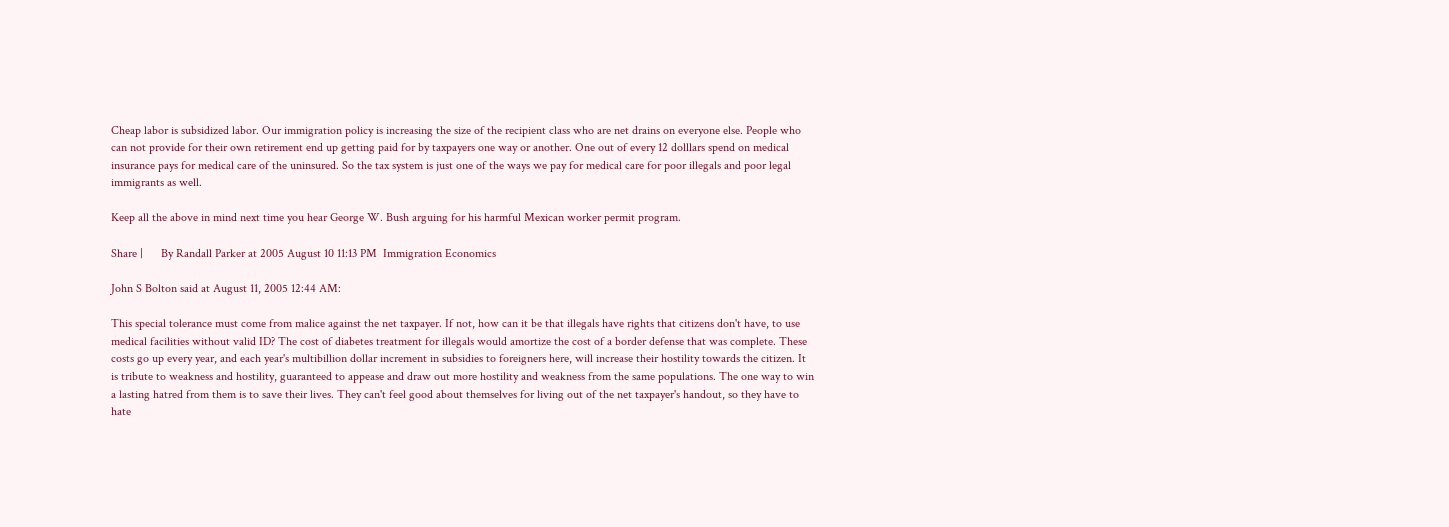Cheap labor is subsidized labor. Our immigration policy is increasing the size of the recipient class who are net drains on everyone else. People who can not provide for their own retirement end up getting paid for by taxpayers one way or another. One out of every 12 dolllars spend on medical insurance pays for medical care of the uninsured. So the tax system is just one of the ways we pay for medical care for poor illegals and poor legal immigrants as well.

Keep all the above in mind next time you hear George W. Bush arguing for his harmful Mexican worker permit program.

Share |      By Randall Parker at 2005 August 10 11:13 PM  Immigration Economics

John S Bolton said at August 11, 2005 12:44 AM:

This special tolerance must come from malice against the net taxpayer. If not, how can it be that illegals have rights that citizens don't have, to use medical facilities without valid ID? The cost of diabetes treatment for illegals would amortize the cost of a border defense that was complete. These costs go up every year, and each year's multibillion dollar increment in subsidies to foreigners here, will increase their hostility towards the citizen. It is tribute to weakness and hostility, guaranteed to appease and draw out more hostility and weakness from the same populations. The one way to win a lasting hatred from them is to save their lives. They can't feel good about themselves for living out of the net taxpayer's handout, so they have to hate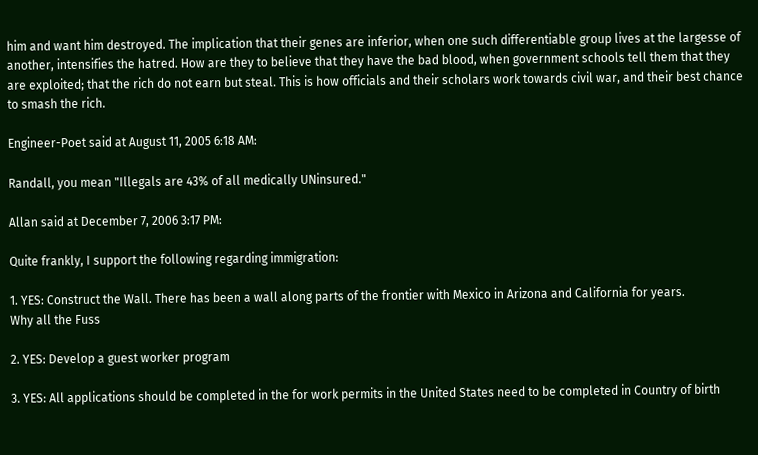him and want him destroyed. The implication that their genes are inferior, when one such differentiable group lives at the largesse of another, intensifies the hatred. How are they to believe that they have the bad blood, when government schools tell them that they are exploited; that the rich do not earn but steal. This is how officials and their scholars work towards civil war, and their best chance to smash the rich.

Engineer-Poet said at August 11, 2005 6:18 AM:

Randall, you mean "Illegals are 43% of all medically UNinsured."

Allan said at December 7, 2006 3:17 PM:

Quite frankly, I support the following regarding immigration:

1. YES: Construct the Wall. There has been a wall along parts of the frontier with Mexico in Arizona and California for years.
Why all the Fuss

2. YES: Develop a guest worker program

3. YES: All applications should be completed in the for work permits in the United States need to be completed in Country of birth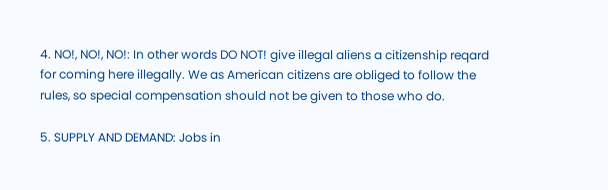4. NO!, NO!, NO!: In other words DO NOT! give illegal aliens a citizenship reqard for coming here illegally. We as American citizens are obliged to follow the rules, so special compensation should not be given to those who do.

5. SUPPLY AND DEMAND: Jobs in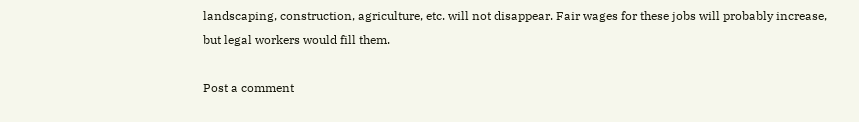landscaping, construction, agriculture, etc. will not disappear. Fair wages for these jobs will probably increase, but legal workers would fill them.

Post a comment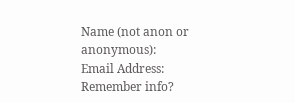Name (not anon or anonymous):
Email Address:
Remember info?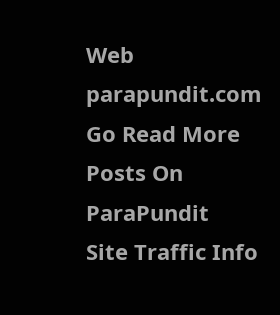Web parapundit.com
Go Read More Posts On ParaPundit
Site Traffic Info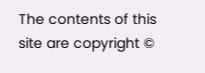The contents of this site are copyright ©